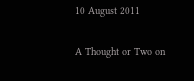10 August 2011

A Thought or Two on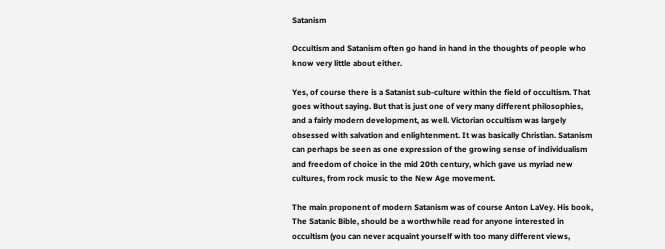Satanism

Occultism and Satanism often go hand in hand in the thoughts of people who know very little about either.

Yes, of course there is a Satanist sub-culture within the field of occultism. That goes without saying. But that is just one of very many different philosophies, and a fairly modern development, as well. Victorian occultism was largely obsessed with salvation and enlightenment. It was basically Christian. Satanism can perhaps be seen as one expression of the growing sense of individualism and freedom of choice in the mid 20th century, which gave us myriad new cultures, from rock music to the New Age movement.

The main proponent of modern Satanism was of course Anton LaVey. His book, The Satanic Bible, should be a worthwhile read for anyone interested in occultism (you can never acquaint yourself with too many different views,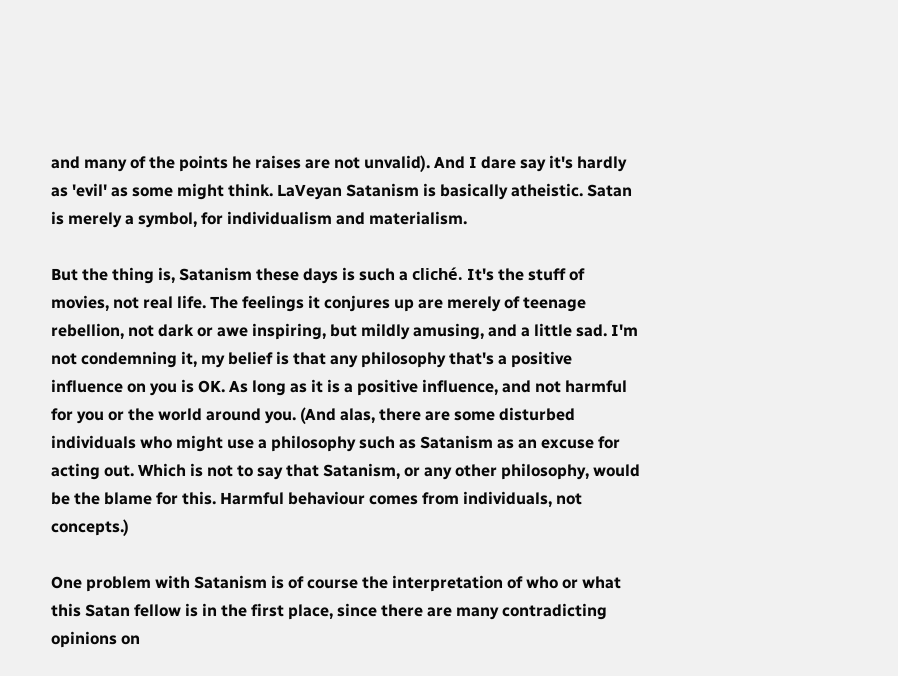and many of the points he raises are not unvalid). And I dare say it's hardly as 'evil' as some might think. LaVeyan Satanism is basically atheistic. Satan is merely a symbol, for individualism and materialism.

But the thing is, Satanism these days is such a cliché. It's the stuff of movies, not real life. The feelings it conjures up are merely of teenage rebellion, not dark or awe inspiring, but mildly amusing, and a little sad. I'm not condemning it, my belief is that any philosophy that's a positive influence on you is OK. As long as it is a positive influence, and not harmful for you or the world around you. (And alas, there are some disturbed individuals who might use a philosophy such as Satanism as an excuse for acting out. Which is not to say that Satanism, or any other philosophy, would be the blame for this. Harmful behaviour comes from individuals, not concepts.)

One problem with Satanism is of course the interpretation of who or what this Satan fellow is in the first place, since there are many contradicting opinions on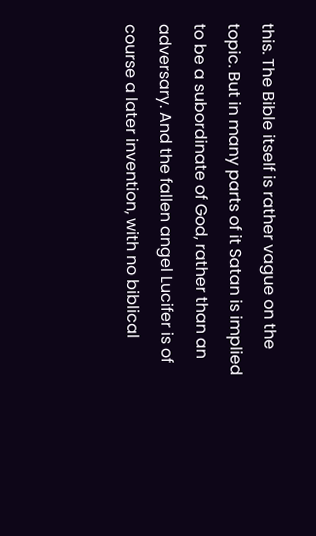this. The Bible itself is rather vague on the topic. But in many parts of it Satan is implied to be a subordinate of God, rather than an adversary. And the fallen angel Lucifer is of course a later invention, with no biblical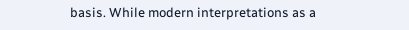basis. While modern interpretations as a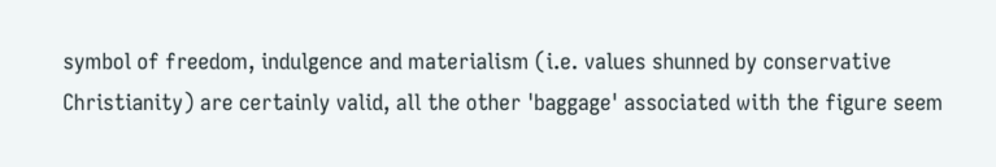symbol of freedom, indulgence and materialism (i.e. values shunned by conservative Christianity) are certainly valid, all the other 'baggage' associated with the figure seem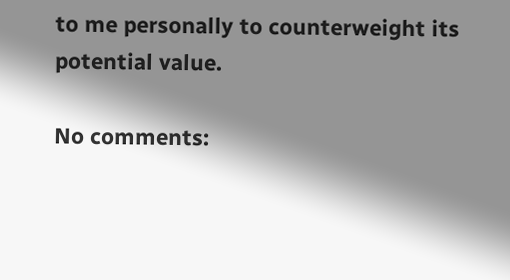to me personally to counterweight its potential value.

No comments: